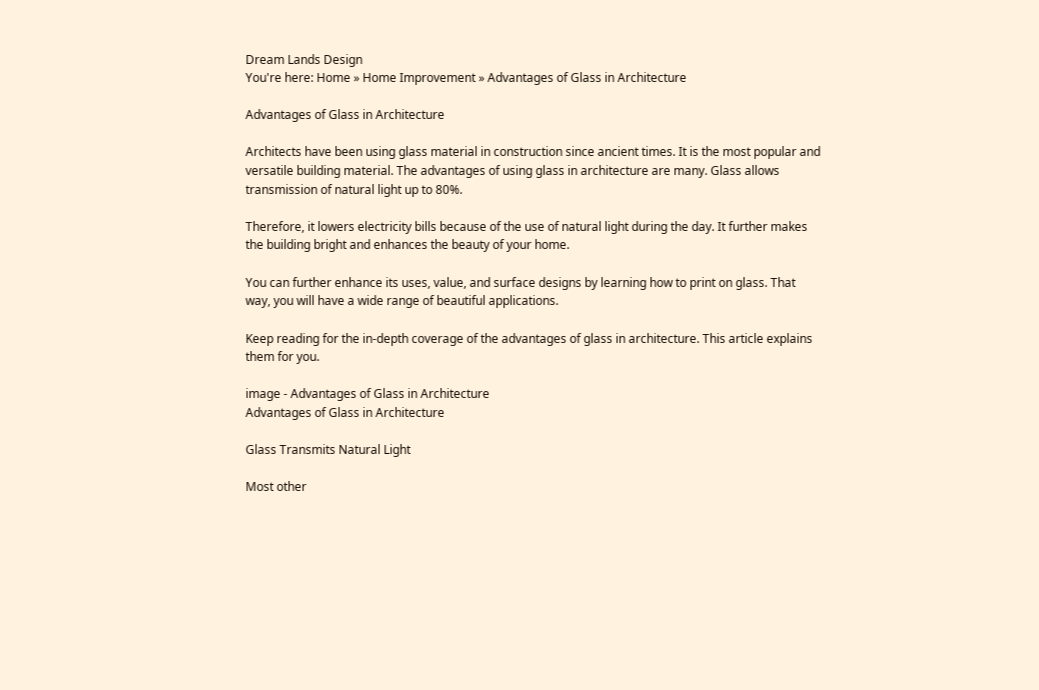Dream Lands Design
You're here: Home » Home Improvement » Advantages of Glass in Architecture

Advantages of Glass in Architecture

Architects have been using glass material in construction since ancient times. It is the most popular and versatile building material. The advantages of using glass in architecture are many. Glass allows transmission of natural light up to 80%.

Therefore, it lowers electricity bills because of the use of natural light during the day. It further makes the building bright and enhances the beauty of your home.

You can further enhance its uses, value, and surface designs by learning how to print on glass. That way, you will have a wide range of beautiful applications.

Keep reading for the in-depth coverage of the advantages of glass in architecture. This article explains them for you.

image - Advantages of Glass in Architecture
Advantages of Glass in Architecture

Glass Transmits Natural Light

Most other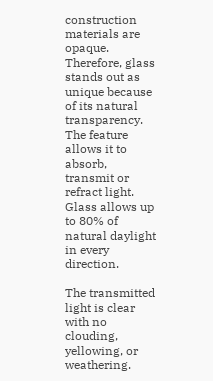construction materials are opaque. Therefore, glass stands out as unique because of its natural transparency. The feature allows it to absorb, transmit or refract light. Glass allows up to 80% of natural daylight in every direction.

The transmitted light is clear with no clouding, yellowing, or weathering.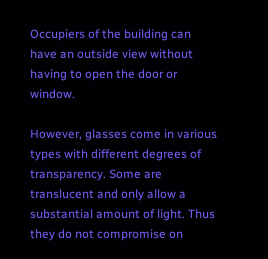Occupiers of the building can have an outside view without having to open the door or window.

However, glasses come in various types with different degrees of transparency. Some are translucent and only allow a substantial amount of light. Thus they do not compromise on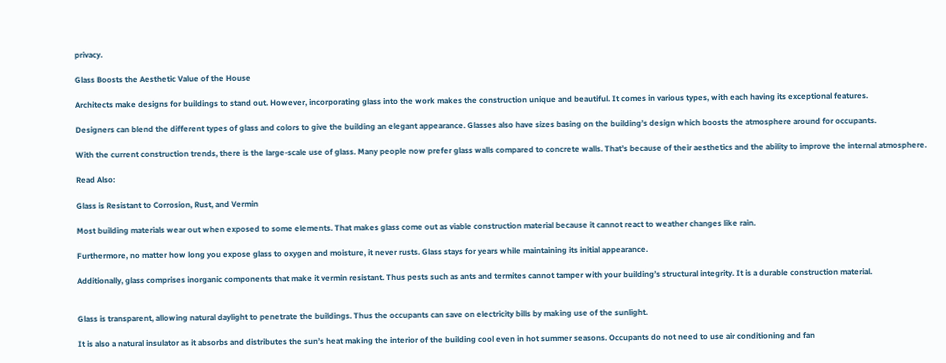privacy.

Glass Boosts the Aesthetic Value of the House

Architects make designs for buildings to stand out. However, incorporating glass into the work makes the construction unique and beautiful. It comes in various types, with each having its exceptional features.

Designers can blend the different types of glass and colors to give the building an elegant appearance. Glasses also have sizes basing on the building’s design which boosts the atmosphere around for occupants.

With the current construction trends, there is the large-scale use of glass. Many people now prefer glass walls compared to concrete walls. That’s because of their aesthetics and the ability to improve the internal atmosphere.

Read Also:

Glass is Resistant to Corrosion, Rust, and Vermin

Most building materials wear out when exposed to some elements. That makes glass come out as viable construction material because it cannot react to weather changes like rain.

Furthermore, no matter how long you expose glass to oxygen and moisture, it never rusts. Glass stays for years while maintaining its initial appearance.

Additionally, glass comprises inorganic components that make it vermin resistant. Thus pests such as ants and termites cannot tamper with your building’s structural integrity. It is a durable construction material.


Glass is transparent, allowing natural daylight to penetrate the buildings. Thus the occupants can save on electricity bills by making use of the sunlight.

It is also a natural insulator as it absorbs and distributes the sun’s heat making the interior of the building cool even in hot summer seasons. Occupants do not need to use air conditioning and fan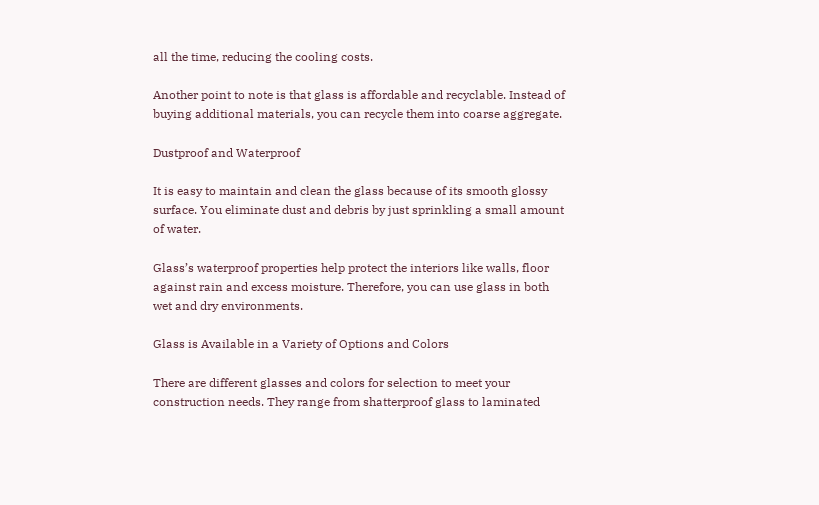all the time, reducing the cooling costs.

Another point to note is that glass is affordable and recyclable. Instead of buying additional materials, you can recycle them into coarse aggregate.

Dustproof and Waterproof

It is easy to maintain and clean the glass because of its smooth glossy surface. You eliminate dust and debris by just sprinkling a small amount of water.

Glass’s waterproof properties help protect the interiors like walls, floor against rain and excess moisture. Therefore, you can use glass in both wet and dry environments.

Glass is Available in a Variety of Options and Colors

There are different glasses and colors for selection to meet your construction needs. They range from shatterproof glass to laminated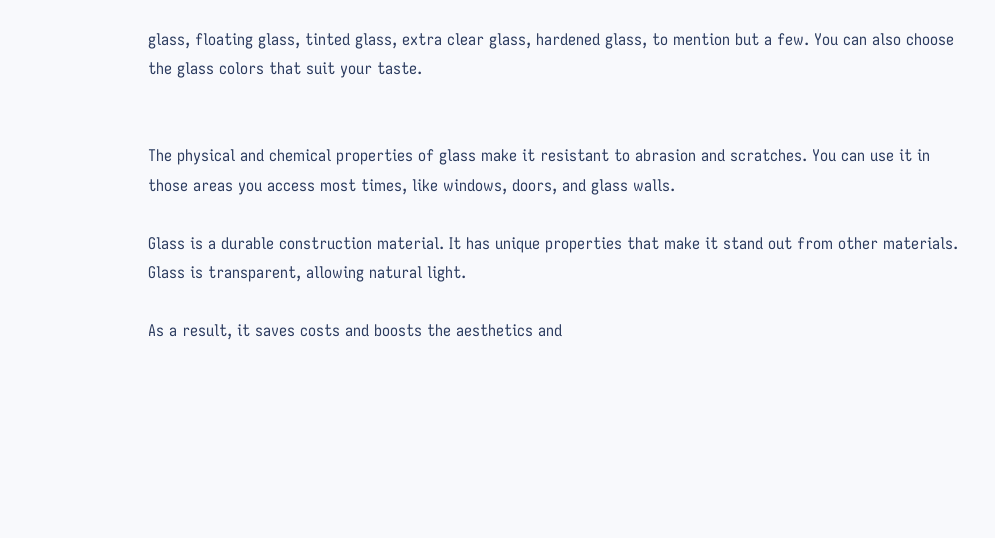glass, floating glass, tinted glass, extra clear glass, hardened glass, to mention but a few. You can also choose the glass colors that suit your taste.


The physical and chemical properties of glass make it resistant to abrasion and scratches. You can use it in those areas you access most times, like windows, doors, and glass walls.

Glass is a durable construction material. It has unique properties that make it stand out from other materials. Glass is transparent, allowing natural light.

As a result, it saves costs and boosts the aesthetics and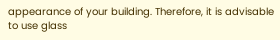appearance of your building. Therefore, it is advisable to use glass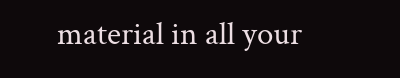material in all your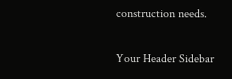construction needs.

Your Header Sidebar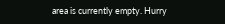area is currently empty. Hurry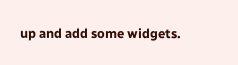up and add some widgets.